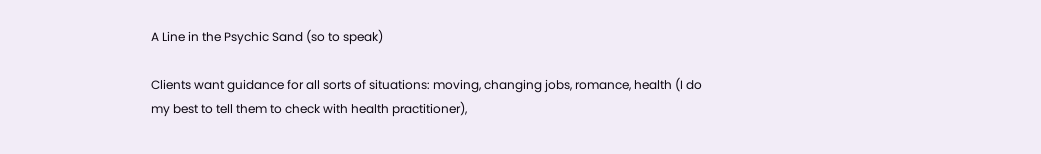A Line in the Psychic Sand (so to speak)

Clients want guidance for all sorts of situations: moving, changing jobs, romance, health (I do my best to tell them to check with health practitioner),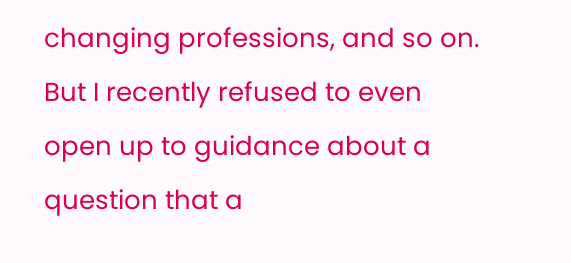changing professions, and so on. But I recently refused to even open up to guidance about a question that a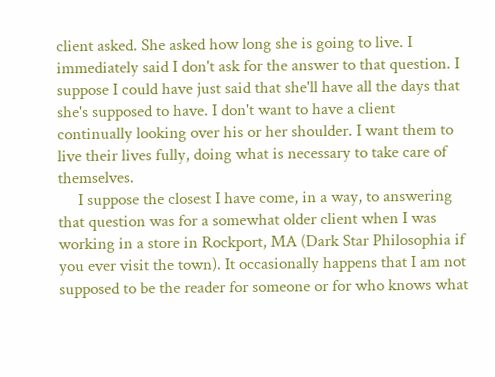client asked. She asked how long she is going to live. I immediately said I don't ask for the answer to that question. I suppose I could have just said that she'll have all the days that she's supposed to have. I don't want to have a client continually looking over his or her shoulder. I want them to live their lives fully, doing what is necessary to take care of themselves.
     I suppose the closest I have come, in a way, to answering that question was for a somewhat older client when I was working in a store in Rockport, MA (Dark Star Philosophia if you ever visit the town). It occasionally happens that I am not supposed to be the reader for someone or for who knows what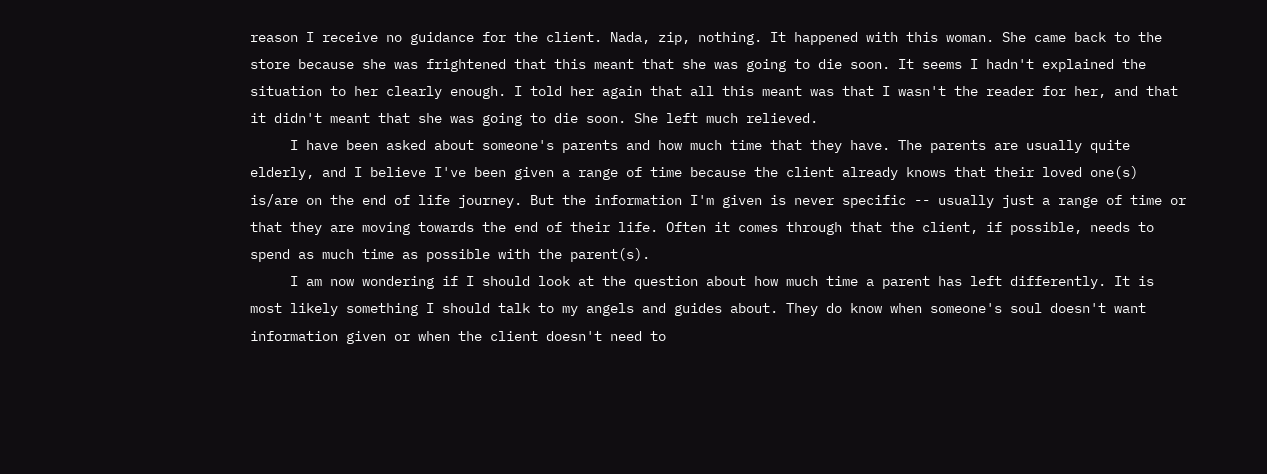reason I receive no guidance for the client. Nada, zip, nothing. It happened with this woman. She came back to the store because she was frightened that this meant that she was going to die soon. It seems I hadn't explained the situation to her clearly enough. I told her again that all this meant was that I wasn't the reader for her, and that it didn't meant that she was going to die soon. She left much relieved.
     I have been asked about someone's parents and how much time that they have. The parents are usually quite elderly, and I believe I've been given a range of time because the client already knows that their loved one(s) is/are on the end of life journey. But the information I'm given is never specific -- usually just a range of time or that they are moving towards the end of their life. Often it comes through that the client, if possible, needs to spend as much time as possible with the parent(s).
     I am now wondering if I should look at the question about how much time a parent has left differently. It is most likely something I should talk to my angels and guides about. They do know when someone's soul doesn't want information given or when the client doesn't need to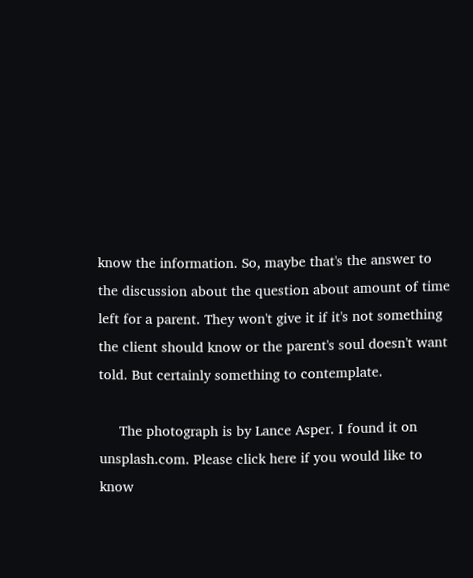know the information. So, maybe that's the answer to the discussion about the question about amount of time left for a parent. They won't give it if it's not something the client should know or the parent's soul doesn't want told. But certainly something to contemplate.

     The photograph is by Lance Asper. I found it on unsplash.com. Please click here if you would like to know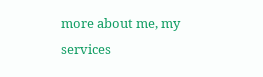more about me, my services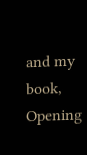and my book, Opening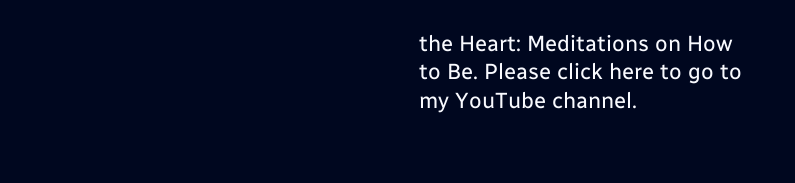the Heart: Meditations on How to Be. Please click here to go to my YouTube channel.